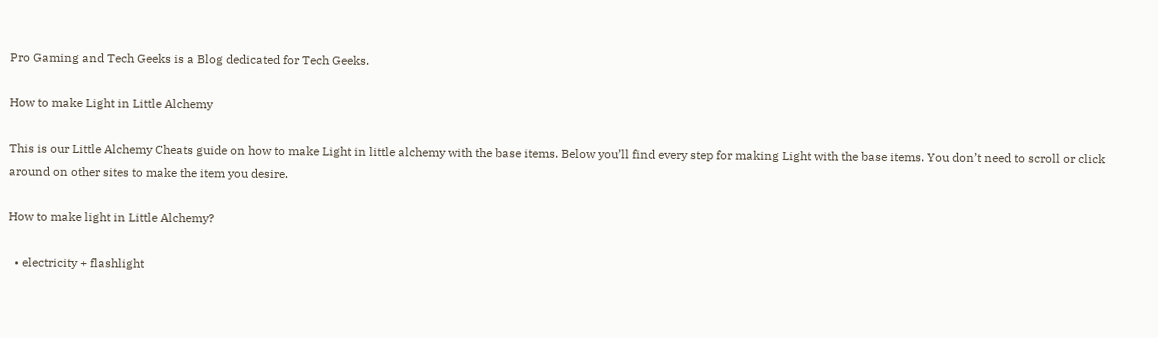Pro Gaming and Tech Geeks is a Blog dedicated for Tech Geeks.

How to make Light in Little Alchemy

This is our Little Alchemy Cheats guide on how to make Light in little alchemy with the base items. Below you’ll find every step for making Light with the base items. You don’t need to scroll or click around on other sites to make the item you desire.

How to make light in Little Alchemy?

  • electricity + flashlight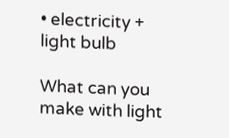• electricity + light bulb

What can you make with light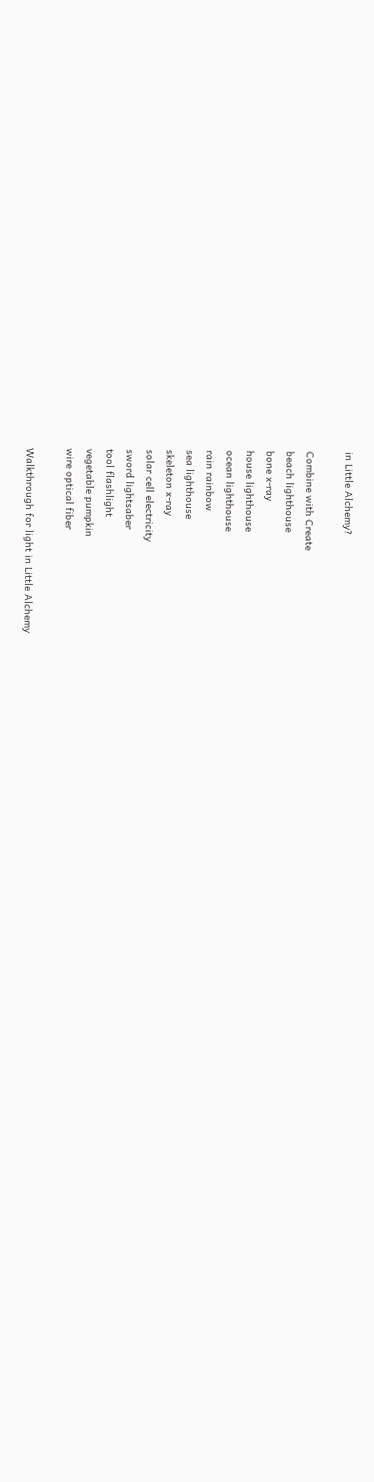in Little Alchemy?

Combine with Create
beach lighthouse
bone x-ray
house lighthouse
ocean lighthouse
rain rainbow
sea lighthouse
skeleton x-ray
solar cell electricity
sword lightsaber
tool flashlight
vegetable pumpkin
wire optical fiber

Walkthrough for light in Little Alchemy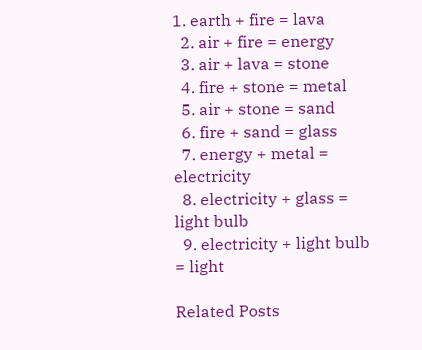1. earth + fire = lava
  2. air + fire = energy
  3. air + lava = stone
  4. fire + stone = metal
  5. air + stone = sand
  6. fire + sand = glass
  7. energy + metal = electricity
  8. electricity + glass = light bulb
  9. electricity + light bulb = light

Related Posts